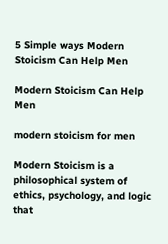5 Simple ways Modern Stoicism Can Help Men

Modern Stoicism Can Help Men

modern stoicism for men

Modern Stoicism is a philosophical system of ethics, psychology, and logic that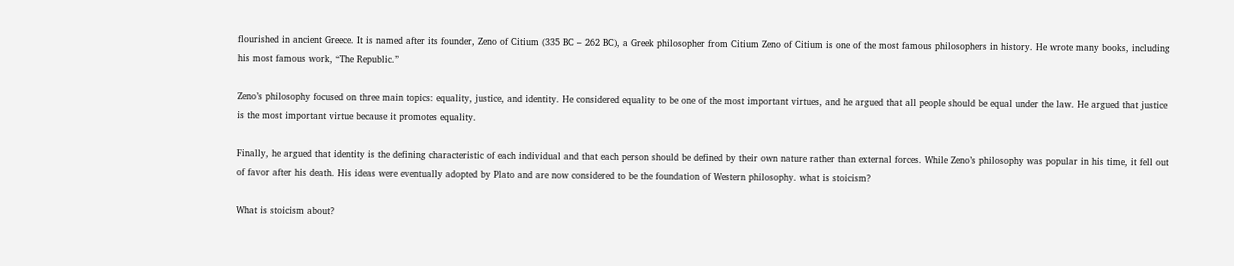flourished in ancient Greece. It is named after its founder, Zeno of Citium (335 BC – 262 BC), a Greek philosopher from Citium Zeno of Citium is one of the most famous philosophers in history. He wrote many books, including his most famous work, “The Republic.”

Zeno’s philosophy focused on three main topics: equality, justice, and identity. He considered equality to be one of the most important virtues, and he argued that all people should be equal under the law. He argued that justice is the most important virtue because it promotes equality.

Finally, he argued that identity is the defining characteristic of each individual and that each person should be defined by their own nature rather than external forces. While Zeno’s philosophy was popular in his time, it fell out of favor after his death. His ideas were eventually adopted by Plato and are now considered to be the foundation of Western philosophy. what is stoicism?

What is stoicism about?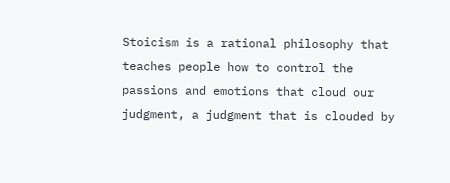Stoicism is a rational philosophy that teaches people how to control the passions and emotions that cloud our judgment, a judgment that is clouded by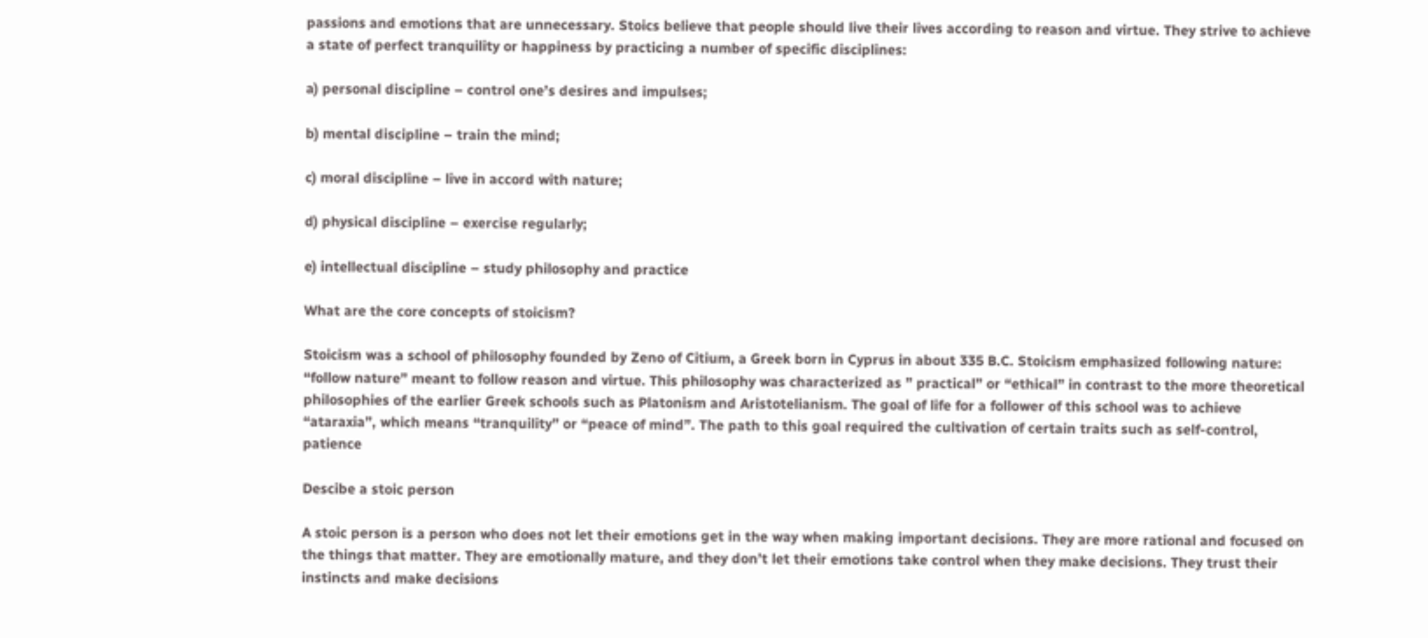passions and emotions that are unnecessary. Stoics believe that people should live their lives according to reason and virtue. They strive to achieve a state of perfect tranquility or happiness by practicing a number of specific disciplines:

a) personal discipline – control one’s desires and impulses;

b) mental discipline – train the mind;

c) moral discipline – live in accord with nature;

d) physical discipline – exercise regularly;

e) intellectual discipline – study philosophy and practice

What are the core concepts of stoicism?

Stoicism was a school of philosophy founded by Zeno of Citium, a Greek born in Cyprus in about 335 B.C. Stoicism emphasized following nature: “follow nature” meant to follow reason and virtue. This philosophy was characterized as ” practical” or “ethical” in contrast to the more theoretical philosophies of the earlier Greek schools such as Platonism and Aristotelianism. The goal of life for a follower of this school was to achieve “ataraxia”, which means “tranquility” or “peace of mind”. The path to this goal required the cultivation of certain traits such as self-control, patience

Descibe a stoic person

A stoic person is a person who does not let their emotions get in the way when making important decisions. They are more rational and focused on the things that matter. They are emotionally mature, and they don’t let their emotions take control when they make decisions. They trust their instincts and make decisions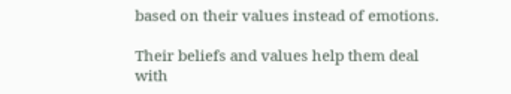based on their values instead of emotions.

Their beliefs and values help them deal with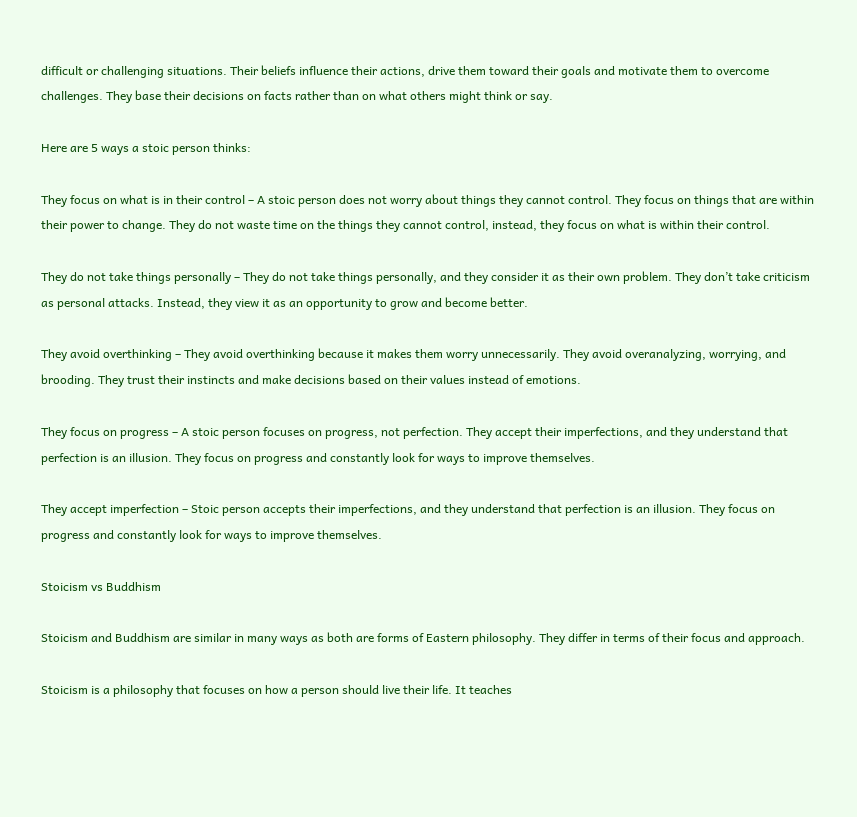difficult or challenging situations. Their beliefs influence their actions, drive them toward their goals and motivate them to overcome challenges. They base their decisions on facts rather than on what others might think or say.

Here are 5 ways a stoic person thinks:

They focus on what is in their control – A stoic person does not worry about things they cannot control. They focus on things that are within their power to change. They do not waste time on the things they cannot control, instead, they focus on what is within their control.

They do not take things personally – They do not take things personally, and they consider it as their own problem. They don’t take criticism as personal attacks. Instead, they view it as an opportunity to grow and become better.

They avoid overthinking – They avoid overthinking because it makes them worry unnecessarily. They avoid overanalyzing, worrying, and brooding. They trust their instincts and make decisions based on their values instead of emotions.

They focus on progress – A stoic person focuses on progress, not perfection. They accept their imperfections, and they understand that perfection is an illusion. They focus on progress and constantly look for ways to improve themselves.

They accept imperfection – Stoic person accepts their imperfections, and they understand that perfection is an illusion. They focus on progress and constantly look for ways to improve themselves.

Stoicism vs Buddhism

Stoicism and Buddhism are similar in many ways as both are forms of Eastern philosophy. They differ in terms of their focus and approach.

Stoicism is a philosophy that focuses on how a person should live their life. It teaches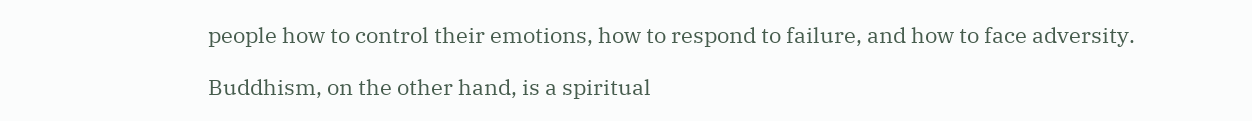people how to control their emotions, how to respond to failure, and how to face adversity.

Buddhism, on the other hand, is a spiritual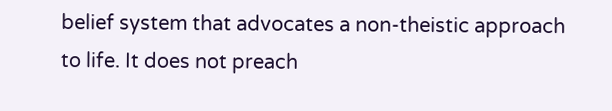belief system that advocates a non-theistic approach to life. It does not preach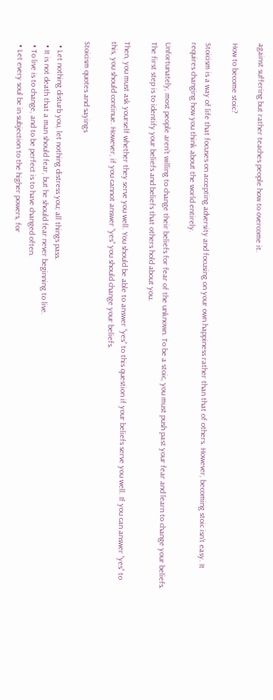against suffering but rather teaches people how to overcome it.

How to become stoic?

Stoicism is a way of life that focuses on accepting adversity and focusing on your own happiness rather than that of others. However, becoming stoic isn’t easy. It requires changing how you think about the world entirely.

Unfortunately, most people aren’t willing to change their beliefs for fear of the unknown. To be a stoic, you must push past your fear and learn to change your beliefs. The first step is to identify your beliefs and beliefs that others hold about you.

Then, you must ask yourself whether they serve you well. You should be able to answer “yes” to this question if your beliefs serve you well. If you can answer “yes” to this, you should continue. However, if you cannot answer “yes” you should change your beliefs.

Stoicism quotes and sayings

  • Let nothing disturb you, let nothing distress you; all things pass.
  • It is not death that a man should fear, but he should fear never beginning to live.
  • To live is to change, and to be perfect is to have changed often.
  • Let every soul be in subjection to the higher powers, for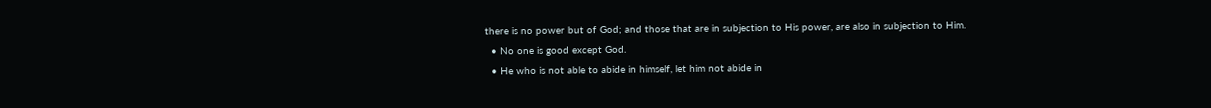there is no power but of God; and those that are in subjection to His power, are also in subjection to Him.
  • No one is good except God.
  • He who is not able to abide in himself, let him not abide in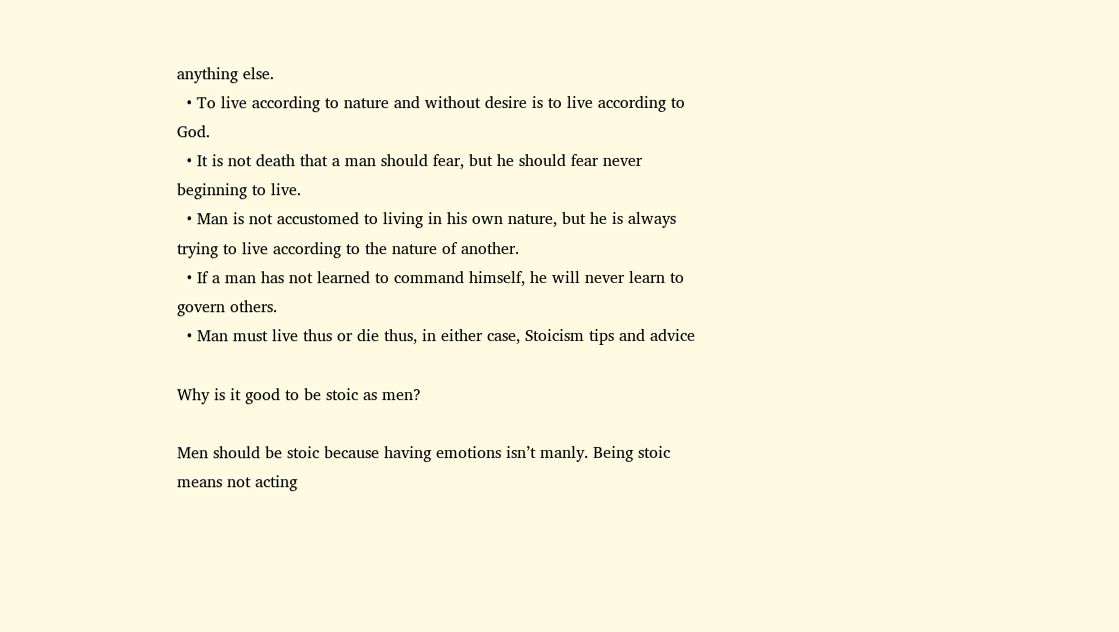anything else.
  • To live according to nature and without desire is to live according to God.
  • It is not death that a man should fear, but he should fear never beginning to live.
  • Man is not accustomed to living in his own nature, but he is always trying to live according to the nature of another.
  • If a man has not learned to command himself, he will never learn to govern others.
  • Man must live thus or die thus, in either case, Stoicism tips and advice

Why is it good to be stoic as men?

Men should be stoic because having emotions isn’t manly. Being stoic means not acting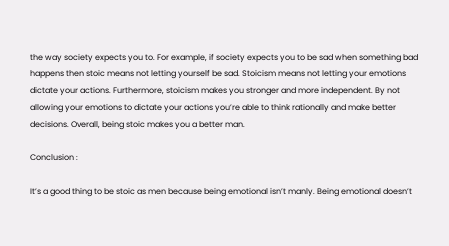the way society expects you to. For example, if society expects you to be sad when something bad happens then stoic means not letting yourself be sad. Stoicism means not letting your emotions dictate your actions. Furthermore, stoicism makes you stronger and more independent. By not allowing your emotions to dictate your actions you’re able to think rationally and make better decisions. Overall, being stoic makes you a better man.

Conclusion :

It’s a good thing to be stoic as men because being emotional isn’t manly. Being emotional doesn’t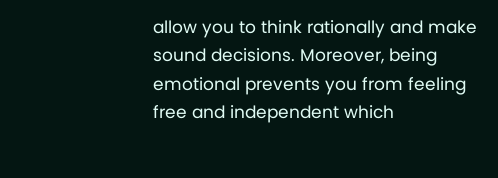allow you to think rationally and make sound decisions. Moreover, being emotional prevents you from feeling free and independent which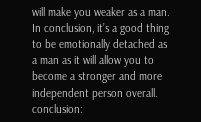will make you weaker as a man. In conclusion, it’s a good thing to be emotionally detached as a man as it will allow you to become a stronger and more independent person overall. conclusion: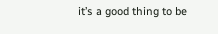it’s a good thing to be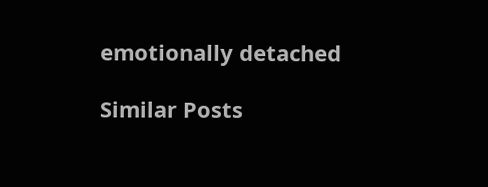emotionally detached

Similar Posts